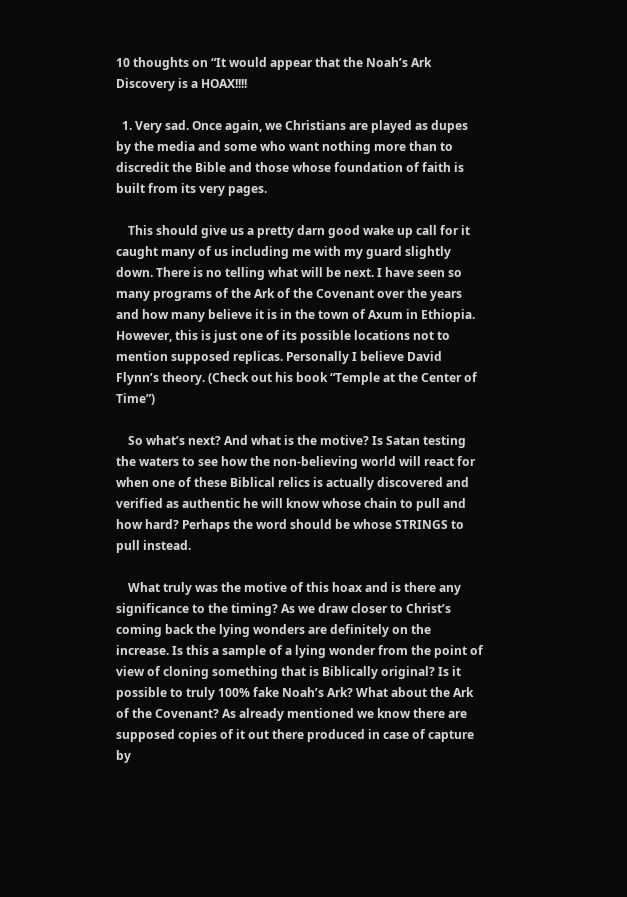10 thoughts on “It would appear that the Noah’s Ark Discovery is a HOAX!!!!

  1. Very sad. Once again, we Christians are played as dupes by the media and some who want nothing more than to discredit the Bible and those whose foundation of faith is built from its very pages.

    This should give us a pretty darn good wake up call for it caught many of us including me with my guard slightly down. There is no telling what will be next. I have seen so many programs of the Ark of the Covenant over the years and how many believe it is in the town of Axum in Ethiopia. However, this is just one of its possible locations not to mention supposed replicas. Personally I believe David Flynn’s theory. (Check out his book “Temple at the Center of Time”)

    So what’s next? And what is the motive? Is Satan testing the waters to see how the non-believing world will react for when one of these Biblical relics is actually discovered and verified as authentic he will know whose chain to pull and how hard? Perhaps the word should be whose STRINGS to pull instead.

    What truly was the motive of this hoax and is there any significance to the timing? As we draw closer to Christ’s coming back the lying wonders are definitely on the increase. Is this a sample of a lying wonder from the point of view of cloning something that is Biblically original? Is it possible to truly 100% fake Noah’s Ark? What about the Ark of the Covenant? As already mentioned we know there are supposed copies of it out there produced in case of capture by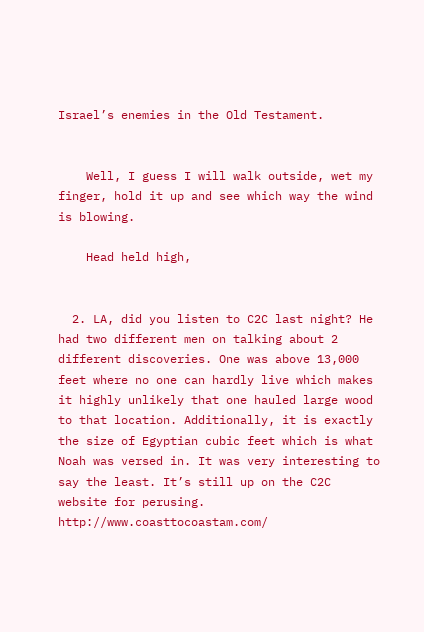Israel’s enemies in the Old Testament.


    Well, I guess I will walk outside, wet my finger, hold it up and see which way the wind is blowing.

    Head held high,


  2. LA, did you listen to C2C last night? He had two different men on talking about 2 different discoveries. One was above 13,000 feet where no one can hardly live which makes it highly unlikely that one hauled large wood to that location. Additionally, it is exactly the size of Egyptian cubic feet which is what Noah was versed in. It was very interesting to say the least. It’s still up on the C2C website for perusing. http://www.coasttocoastam.com/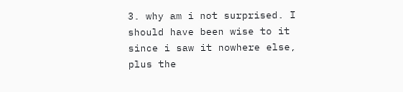3. why am i not surprised. I should have been wise to it since i saw it nowhere else, plus the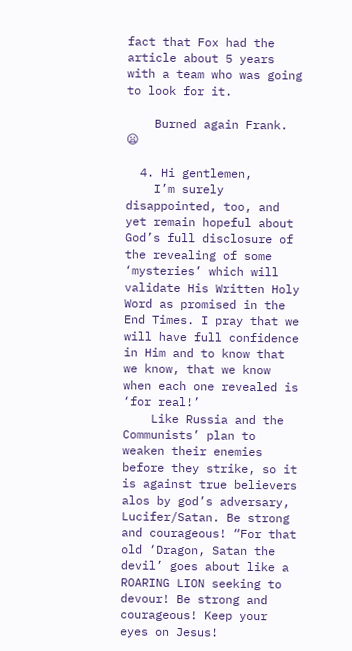fact that Fox had the article about 5 years with a team who was going to look for it.

    Burned again Frank. 😦

  4. Hi gentlemen,
    I’m surely disappointed, too, and yet remain hopeful about God’s full disclosure of the revealing of some ‘mysteries’ which will validate His Written Holy Word as promised in the End Times. I pray that we will have full confidence in Him and to know that we know, that we know when each one revealed is ‘for real!’
    Like Russia and the Communists’ plan to weaken their enemies before they strike, so it is against true believers alos by god’s adversary, Lucifer/Satan. Be strong and courageous! “For that old ‘Dragon, Satan the devil’ goes about like a ROARING LION seeking to devour! Be strong and courageous! Keep your eyes on Jesus!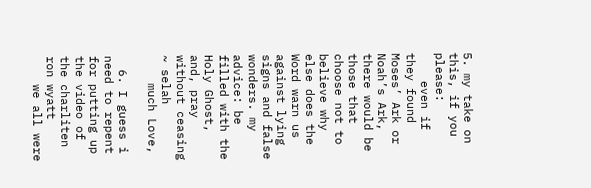5. my take on this, if you please:
    even if they found Moses’ Ark or Noah’s Ark, there would be those that choose not to believe why else does the Word warn us against lying signs and false wonders. my advice: be filled with the Holy Ghost, and, pray without ceasing ~ selah
    much Love,

  6. I guess i need to repent for putting up the video of the charliten ron wyatt
    we all were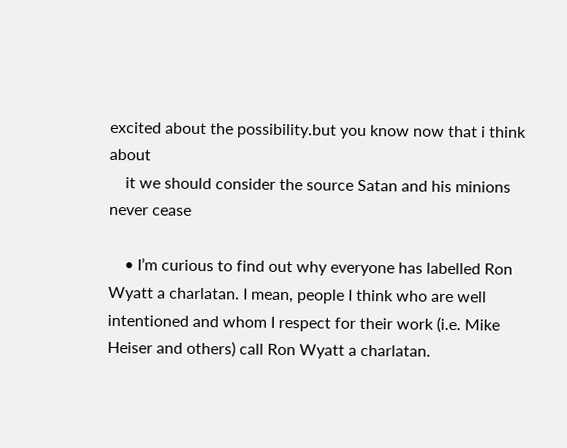excited about the possibility.but you know now that i think about
    it we should consider the source Satan and his minions never cease

    • I’m curious to find out why everyone has labelled Ron Wyatt a charlatan. I mean, people I think who are well intentioned and whom I respect for their work (i.e. Mike Heiser and others) call Ron Wyatt a charlatan.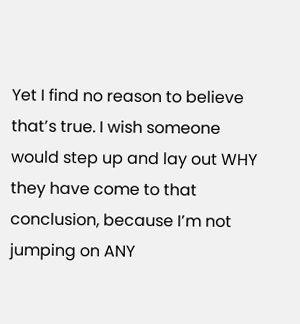Yet I find no reason to believe that’s true. I wish someone would step up and lay out WHY they have come to that conclusion, because I’m not jumping on ANY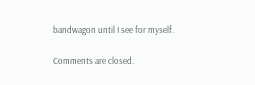bandwagon until I see for myself.

Comments are closed.